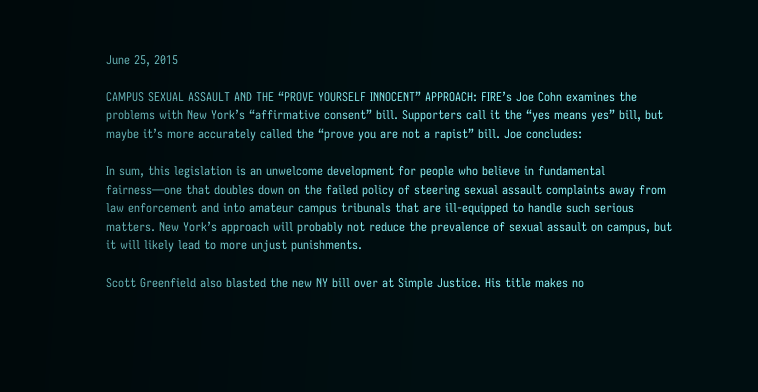June 25, 2015

CAMPUS SEXUAL ASSAULT AND THE “PROVE YOURSELF INNOCENT” APPROACH: FIRE’s Joe Cohn examines the problems with New York’s “affirmative consent” bill. Supporters call it the “yes means yes” bill, but maybe it’s more accurately called the “prove you are not a rapist” bill. Joe concludes:

In sum, this legislation is an unwelcome development for people who believe in fundamental fairness—one that doubles down on the failed policy of steering sexual assault complaints away from law enforcement and into amateur campus tribunals that are ill-equipped to handle such serious matters. New York’s approach will probably not reduce the prevalence of sexual assault on campus, but it will likely lead to more unjust punishments.

Scott Greenfield also blasted the new NY bill over at Simple Justice. His title makes no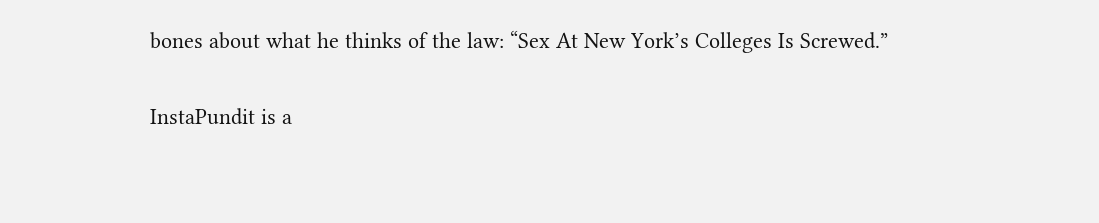bones about what he thinks of the law: “Sex At New York’s Colleges Is Screwed.”

InstaPundit is a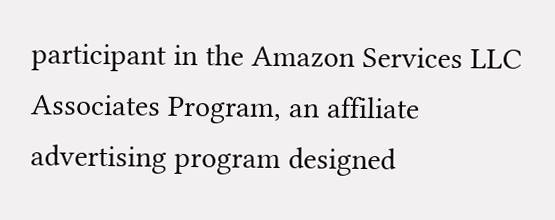participant in the Amazon Services LLC Associates Program, an affiliate advertising program designed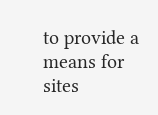to provide a means for sites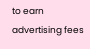to earn advertising fees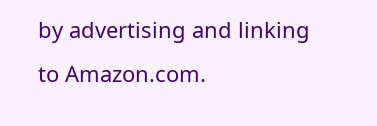by advertising and linking to Amazon.com.